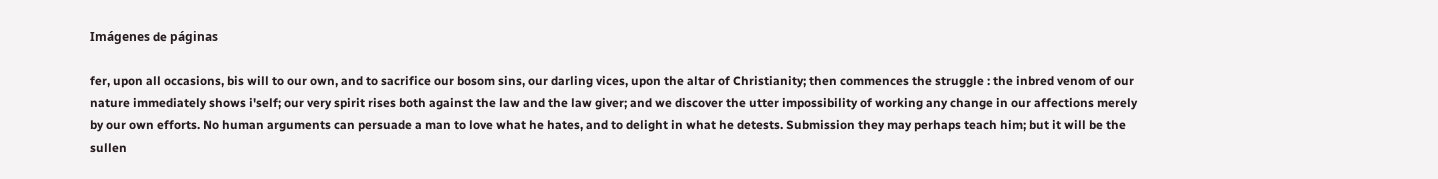Imágenes de páginas

fer, upon all occasions, bis will to our own, and to sacrifice our bosom sins, our darling vices, upon the altar of Christianity; then commences the struggle : the inbred venom of our nature immediately shows i'self; our very spirit rises both against the law and the law giver; and we discover the utter impossibility of working any change in our affections merely by our own efforts. No human arguments can persuade a man to love what he hates, and to delight in what he detests. Submission they may perhaps teach him; but it will be the sullen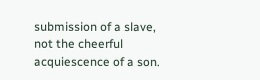submission of a slave, not the cheerful acquiescence of a son.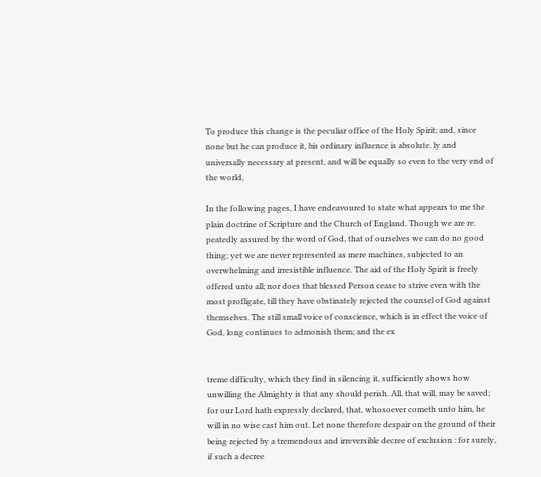To produce this change is the peculiar office of the Holy Spirit; and, since none but he can produce it, bis ordinary influence is absolute. ly and universally necessary at present, and will be equally so even to the very end of the world,

In the following pages, I have endeavoured to state what appears to me the plain doctrine of Scripture and the Church of England. Though we are re. peatedly assured by the word of God, that of ourselves we can do no good thing; yet we are never represented as mere machines, subjected to an overwhelming and irresistible influence. The aid of the Holy Spirit is freely offered unto all; nor does that blessed Person cease to strive even with the most profligate, till they have obstinately rejected the counsel of God against themselves. The still small voice of conscience, which is in effect the voice of God, long continues to admonish them; and the ex


treme difficulty, which they find in silencing it, sufficiently shows how unwilling the Almighty is that any should perish. All, that will, may be saved; for our Lord hath expressly declared, that, whosoever cometh unto him, he will in no wise cast him out. Let none therefore despair on the ground of their being rejected by a tremendous and irreversible decree of exclusion : for surely, if such a decree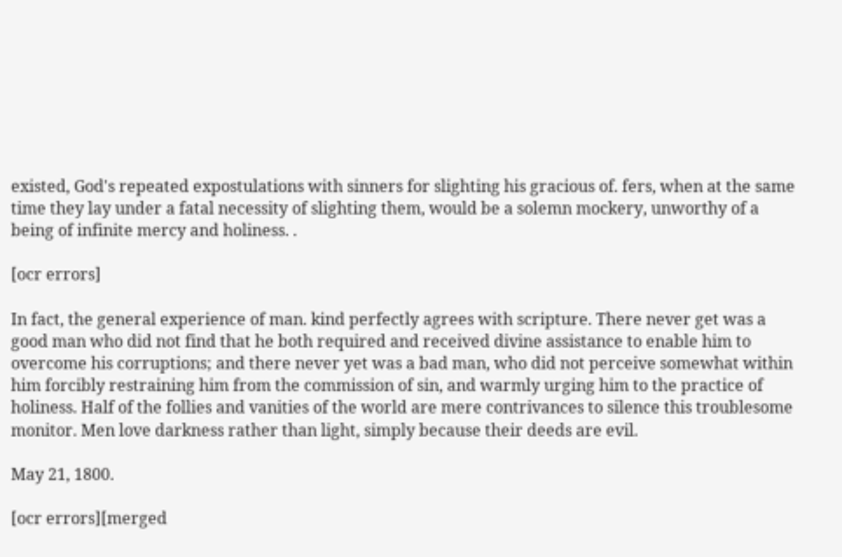existed, God's repeated expostulations with sinners for slighting his gracious of. fers, when at the same time they lay under a fatal necessity of slighting them, would be a solemn mockery, unworthy of a being of infinite mercy and holiness. .

[ocr errors]

In fact, the general experience of man. kind perfectly agrees with scripture. There never get was a good man who did not find that he both required and received divine assistance to enable him to overcome his corruptions; and there never yet was a bad man, who did not perceive somewhat within him forcibly restraining him from the commission of sin, and warmly urging him to the practice of holiness. Half of the follies and vanities of the world are mere contrivances to silence this troublesome monitor. Men love darkness rather than light, simply because their deeds are evil.

May 21, 1800.

[ocr errors][merged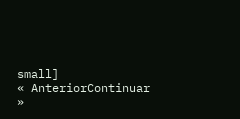small]
« AnteriorContinuar »